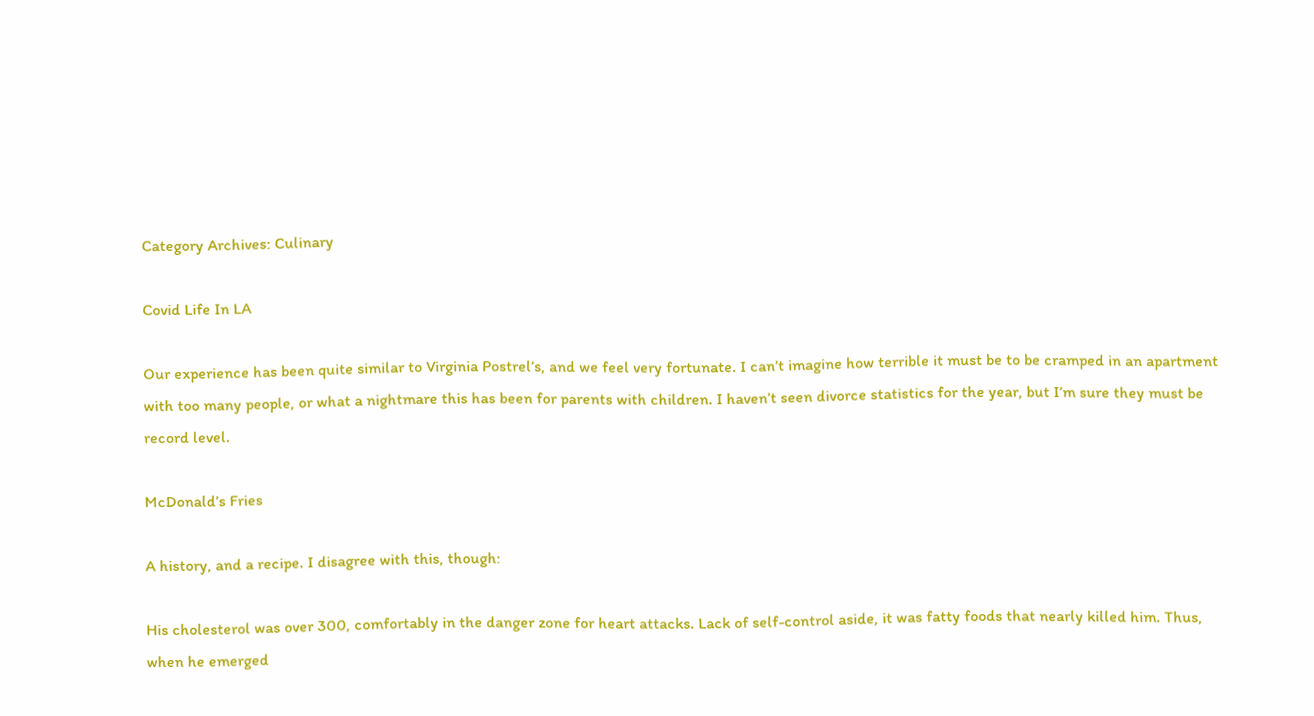Category Archives: Culinary

Covid Life In LA

Our experience has been quite similar to Virginia Postrel’s, and we feel very fortunate. I can’t imagine how terrible it must be to be cramped in an apartment with too many people, or what a nightmare this has been for parents with children. I haven’t seen divorce statistics for the year, but I’m sure they must be record level.

McDonald’s Fries

A history, and a recipe. I disagree with this, though:

His cholesterol was over 300, comfortably in the danger zone for heart attacks. Lack of self-control aside, it was fatty foods that nearly killed him. Thus, when he emerged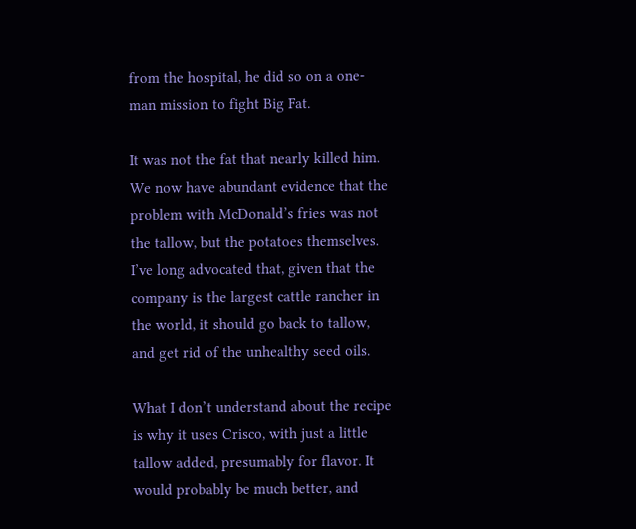from the hospital, he did so on a one-man mission to fight Big Fat.

It was not the fat that nearly killed him. We now have abundant evidence that the problem with McDonald’s fries was not the tallow, but the potatoes themselves. I’ve long advocated that, given that the company is the largest cattle rancher in the world, it should go back to tallow, and get rid of the unhealthy seed oils.

What I don’t understand about the recipe is why it uses Crisco, with just a little tallow added, presumably for flavor. It would probably be much better, and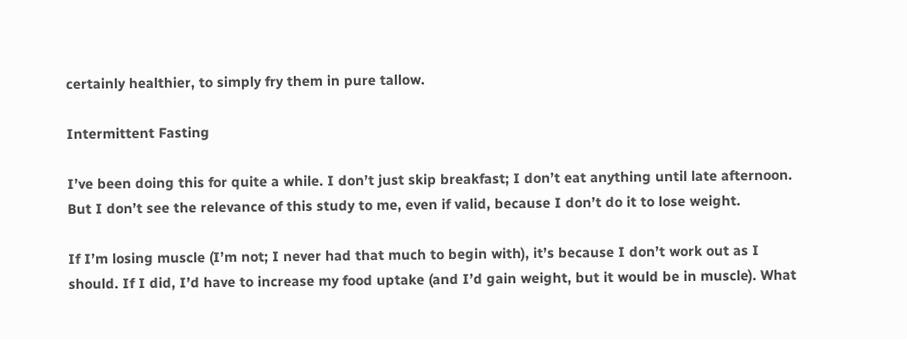certainly healthier, to simply fry them in pure tallow.

Intermittent Fasting

I’ve been doing this for quite a while. I don’t just skip breakfast; I don’t eat anything until late afternoon. But I don’t see the relevance of this study to me, even if valid, because I don’t do it to lose weight.

If I’m losing muscle (I’m not; I never had that much to begin with), it’s because I don’t work out as I should. If I did, I’d have to increase my food uptake (and I’d gain weight, but it would be in muscle). What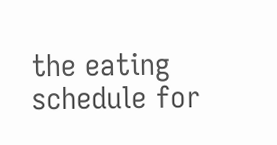the eating schedule for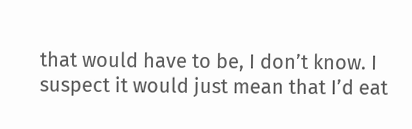that would have to be, I don’t know. I suspect it would just mean that I’d eat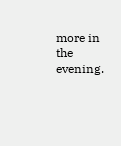more in the evening.